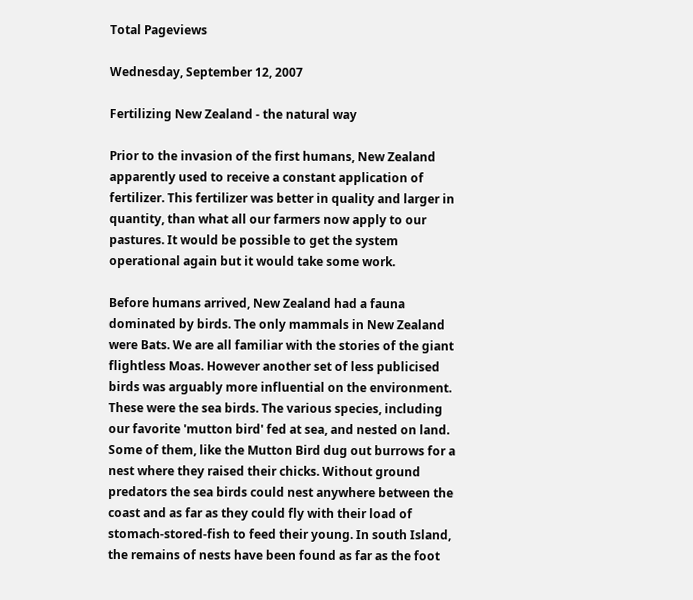Total Pageviews

Wednesday, September 12, 2007

Fertilizing New Zealand - the natural way

Prior to the invasion of the first humans, New Zealand apparently used to receive a constant application of fertilizer. This fertilizer was better in quality and larger in quantity, than what all our farmers now apply to our pastures. It would be possible to get the system operational again but it would take some work.

Before humans arrived, New Zealand had a fauna dominated by birds. The only mammals in New Zealand were Bats. We are all familiar with the stories of the giant flightless Moas. However another set of less publicised birds was arguably more influential on the environment. These were the sea birds. The various species, including our favorite 'mutton bird' fed at sea, and nested on land. Some of them, like the Mutton Bird dug out burrows for a nest where they raised their chicks. Without ground predators the sea birds could nest anywhere between the coast and as far as they could fly with their load of stomach-stored-fish to feed their young. In south Island, the remains of nests have been found as far as the foot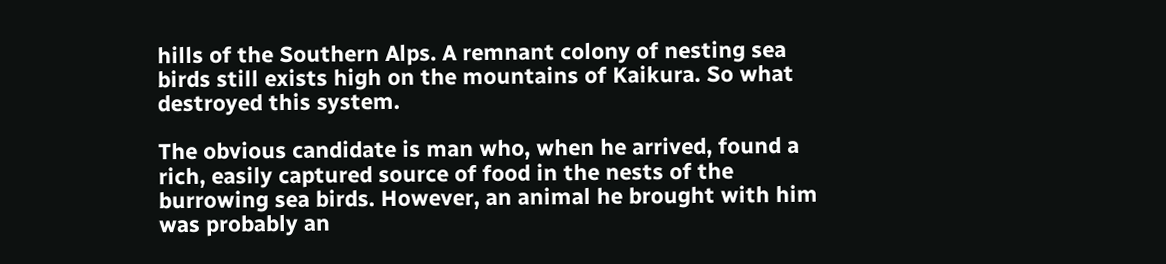hills of the Southern Alps. A remnant colony of nesting sea birds still exists high on the mountains of Kaikura. So what destroyed this system.

The obvious candidate is man who, when he arrived, found a rich, easily captured source of food in the nests of the burrowing sea birds. However, an animal he brought with him was probably an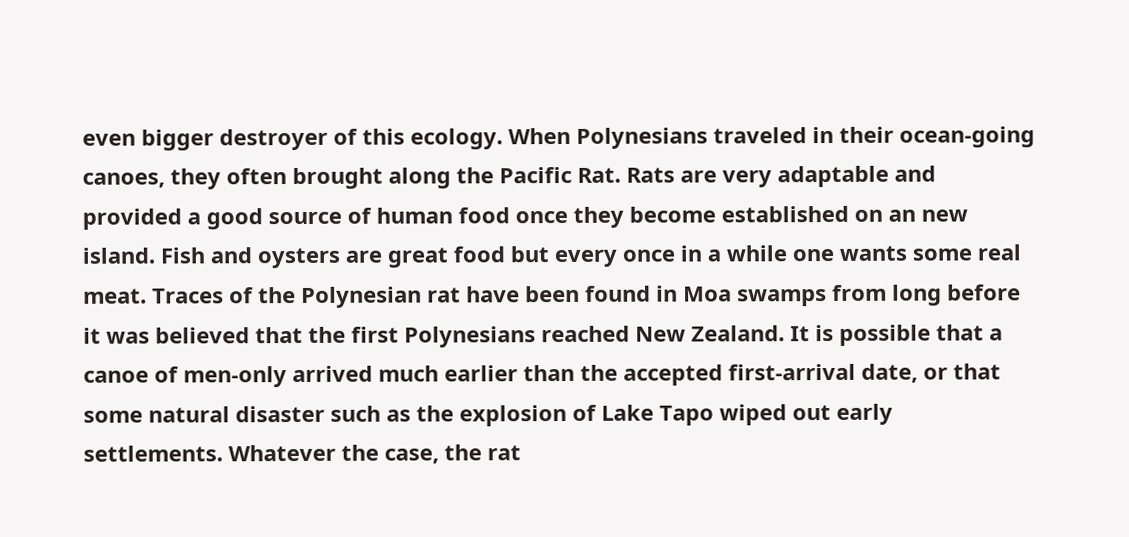even bigger destroyer of this ecology. When Polynesians traveled in their ocean-going canoes, they often brought along the Pacific Rat. Rats are very adaptable and provided a good source of human food once they become established on an new island. Fish and oysters are great food but every once in a while one wants some real meat. Traces of the Polynesian rat have been found in Moa swamps from long before it was believed that the first Polynesians reached New Zealand. It is possible that a canoe of men-only arrived much earlier than the accepted first-arrival date, or that some natural disaster such as the explosion of Lake Tapo wiped out early settlements. Whatever the case, the rat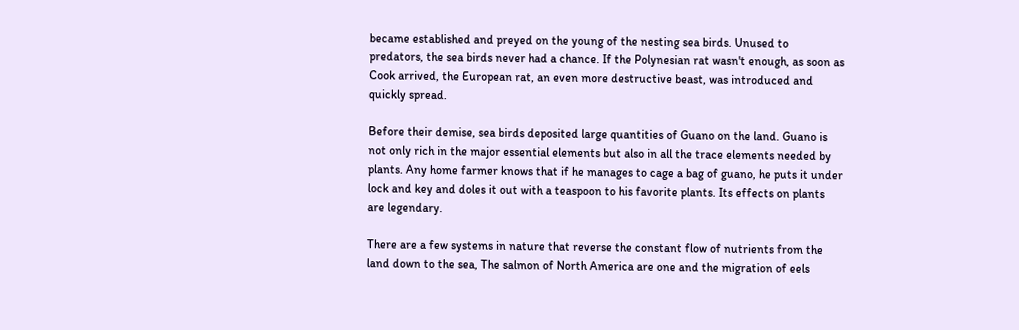became established and preyed on the young of the nesting sea birds. Unused to predators, the sea birds never had a chance. If the Polynesian rat wasn't enough, as soon as Cook arrived, the European rat, an even more destructive beast, was introduced and quickly spread.

Before their demise, sea birds deposited large quantities of Guano on the land. Guano is not only rich in the major essential elements but also in all the trace elements needed by plants. Any home farmer knows that if he manages to cage a bag of guano, he puts it under lock and key and doles it out with a teaspoon to his favorite plants. Its effects on plants are legendary.

There are a few systems in nature that reverse the constant flow of nutrients from the land down to the sea, The salmon of North America are one and the migration of eels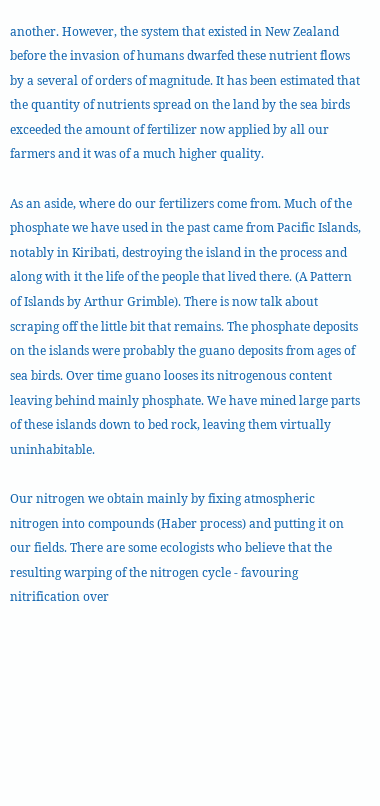another. However, the system that existed in New Zealand before the invasion of humans dwarfed these nutrient flows by a several of orders of magnitude. It has been estimated that the quantity of nutrients spread on the land by the sea birds exceeded the amount of fertilizer now applied by all our farmers and it was of a much higher quality.

As an aside, where do our fertilizers come from. Much of the phosphate we have used in the past came from Pacific Islands, notably in Kiribati, destroying the island in the process and along with it the life of the people that lived there. (A Pattern of Islands by Arthur Grimble). There is now talk about scraping off the little bit that remains. The phosphate deposits on the islands were probably the guano deposits from ages of sea birds. Over time guano looses its nitrogenous content leaving behind mainly phosphate. We have mined large parts of these islands down to bed rock, leaving them virtually uninhabitable.

Our nitrogen we obtain mainly by fixing atmospheric nitrogen into compounds (Haber process) and putting it on our fields. There are some ecologists who believe that the resulting warping of the nitrogen cycle - favouring nitrification over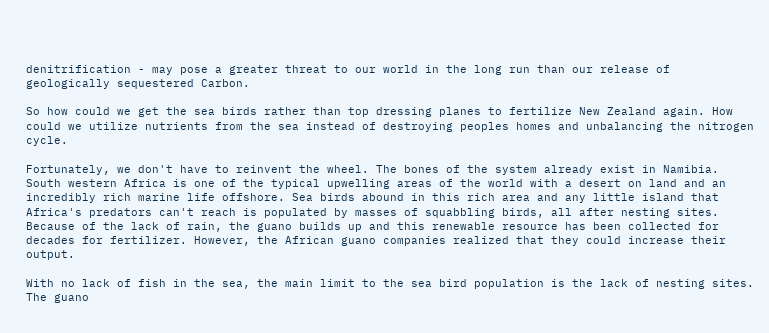denitrification - may pose a greater threat to our world in the long run than our release of geologically sequestered Carbon.

So how could we get the sea birds rather than top dressing planes to fertilize New Zealand again. How could we utilize nutrients from the sea instead of destroying peoples homes and unbalancing the nitrogen cycle.

Fortunately, we don't have to reinvent the wheel. The bones of the system already exist in Namibia.  South western Africa is one of the typical upwelling areas of the world with a desert on land and an incredibly rich marine life offshore. Sea birds abound in this rich area and any little island that Africa's predators can't reach is populated by masses of squabbling birds, all after nesting sites. Because of the lack of rain, the guano builds up and this renewable resource has been collected for decades for fertilizer. However, the African guano companies realized that they could increase their output.

With no lack of fish in the sea, the main limit to the sea bird population is the lack of nesting sites. The guano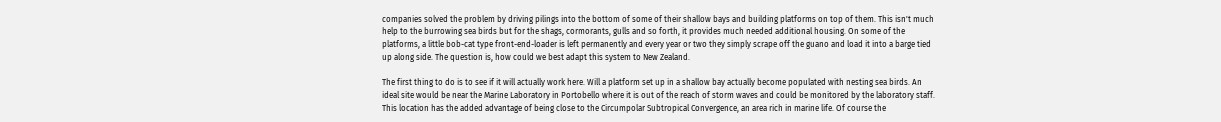companies solved the problem by driving pilings into the bottom of some of their shallow bays and building platforms on top of them. This isn't much help to the burrowing sea birds but for the shags, cormorants, gulls and so forth, it provides much needed additional housing. On some of the platforms, a little bob-cat type front-end-loader is left permanently and every year or two they simply scrape off the guano and load it into a barge tied up along side. The question is, how could we best adapt this system to New Zealand.

The first thing to do is to see if it will actually work here. Will a platform set up in a shallow bay actually become populated with nesting sea birds. An ideal site would be near the Marine Laboratory in Portobello where it is out of the reach of storm waves and could be monitored by the laboratory staff. This location has the added advantage of being close to the Circumpolar Subtropical Convergence, an area rich in marine life. Of course the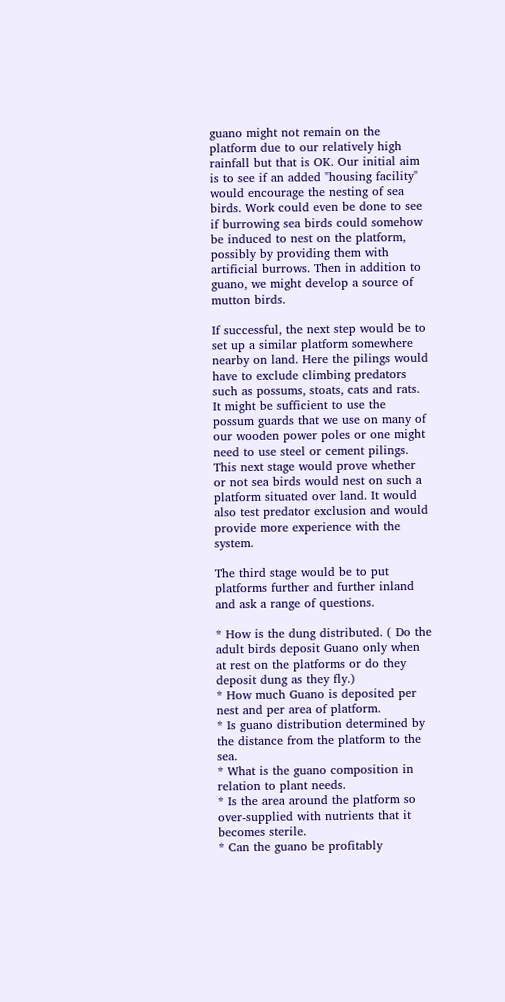guano might not remain on the platform due to our relatively high rainfall but that is OK. Our initial aim is to see if an added "housing facility" would encourage the nesting of sea birds. Work could even be done to see if burrowing sea birds could somehow be induced to nest on the platform, possibly by providing them with artificial burrows. Then in addition to guano, we might develop a source of mutton birds.

If successful, the next step would be to set up a similar platform somewhere nearby on land. Here the pilings would have to exclude climbing predators such as possums, stoats, cats and rats. It might be sufficient to use the possum guards that we use on many of our wooden power poles or one might need to use steel or cement pilings. This next stage would prove whether or not sea birds would nest on such a platform situated over land. It would also test predator exclusion and would provide more experience with the system.

The third stage would be to put platforms further and further inland and ask a range of questions.

* How is the dung distributed. ( Do the adult birds deposit Guano only when at rest on the platforms or do they deposit dung as they fly.)
* How much Guano is deposited per nest and per area of platform.
* Is guano distribution determined by the distance from the platform to the sea.
* What is the guano composition in relation to plant needs.
* Is the area around the platform so over-supplied with nutrients that it becomes sterile.
* Can the guano be profitably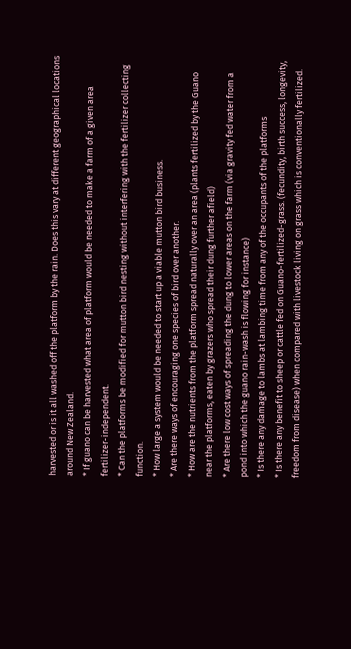harvested or is it all washed off the platform by the rain. Does this vary at different geographical locations around New Zealand.
* If guano can be harvested what area of platform would be needed to make a farm of a given area fertilizer-independent.
* Can the platforms be modified for mutton bird nesting without interfering with the fertilizer collecting function.
* How large a system would be needed to start up a viable mutton bird business.
* Are there ways of encouraging one species of bird over another.
* How are the nutrients from the platform spread naturally over an area (plants fertilized by the Guano near the platforms, eaten by grazers who spread their dung further afield)
* Are there low cost ways of spreading the dung to lower areas on the farm (via gravity fed water from a pond into which the guano rain-wash is flowing for instance)
* Is there any damage to lambs at lambing time from any of the occupants of the platforms
* Is there any benefit to sheep or cattle fed on Guano-fertilized-grass. (fecundity, birth success, longevity, freedom from disease) when compared with livestock living on grass which is conventionally fertilized.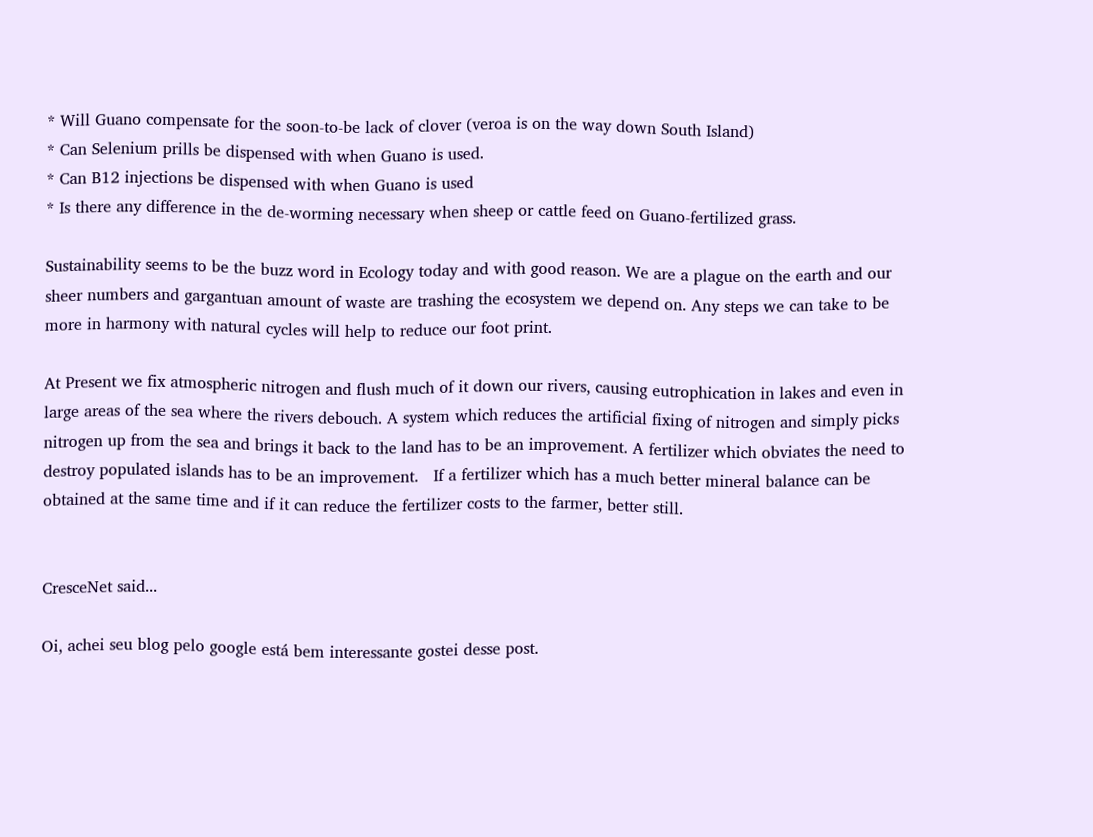* Will Guano compensate for the soon-to-be lack of clover (veroa is on the way down South Island)
* Can Selenium prills be dispensed with when Guano is used.
* Can B12 injections be dispensed with when Guano is used
* Is there any difference in the de-worming necessary when sheep or cattle feed on Guano-fertilized grass.

Sustainability seems to be the buzz word in Ecology today and with good reason. We are a plague on the earth and our sheer numbers and gargantuan amount of waste are trashing the ecosystem we depend on. Any steps we can take to be more in harmony with natural cycles will help to reduce our foot print.

At Present we fix atmospheric nitrogen and flush much of it down our rivers, causing eutrophication in lakes and even in large areas of the sea where the rivers debouch. A system which reduces the artificial fixing of nitrogen and simply picks nitrogen up from the sea and brings it back to the land has to be an improvement. A fertilizer which obviates the need to destroy populated islands has to be an improvement.   If a fertilizer which has a much better mineral balance can be obtained at the same time and if it can reduce the fertilizer costs to the farmer, better still.


CresceNet said...

Oi, achei seu blog pelo google está bem interessante gostei desse post.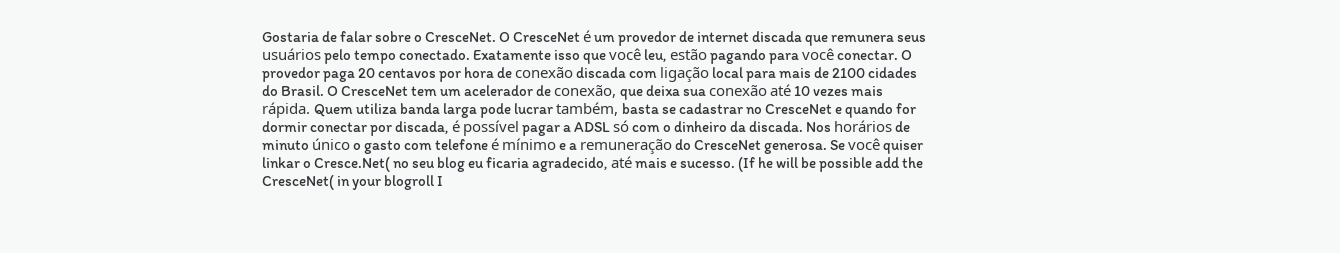Gostaria de falar sobre o CresceNet. O CresceNet é um provedor de internet discada que remunera seus usuários pelo tempo conectado. Exatamente isso que você leu, estão pagando para você conectar. O provedor paga 20 centavos por hora de conexão discada com ligação local para mais de 2100 cidades do Brasil. O CresceNet tem um acelerador de conexão, que deixa sua conexão até 10 vezes mais rápida. Quem utiliza banda larga pode lucrar também, basta se cadastrar no CresceNet e quando for dormir conectar por discada, é possível pagar a ADSL só com o dinheiro da discada. Nos horários de minuto único o gasto com telefone é mínimo e a remuneração do CresceNet generosa. Se você quiser linkar o Cresce.Net( no seu blog eu ficaria agradecido, até mais e sucesso. (If he will be possible add the CresceNet( in your blogroll I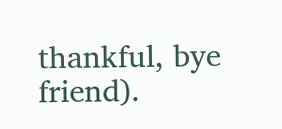thankful, bye friend).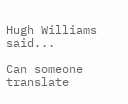Hugh Williams said...

Can someone translate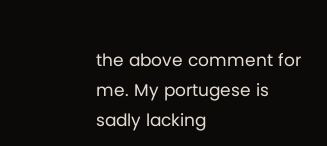the above comment for me. My portugese is sadly lacking